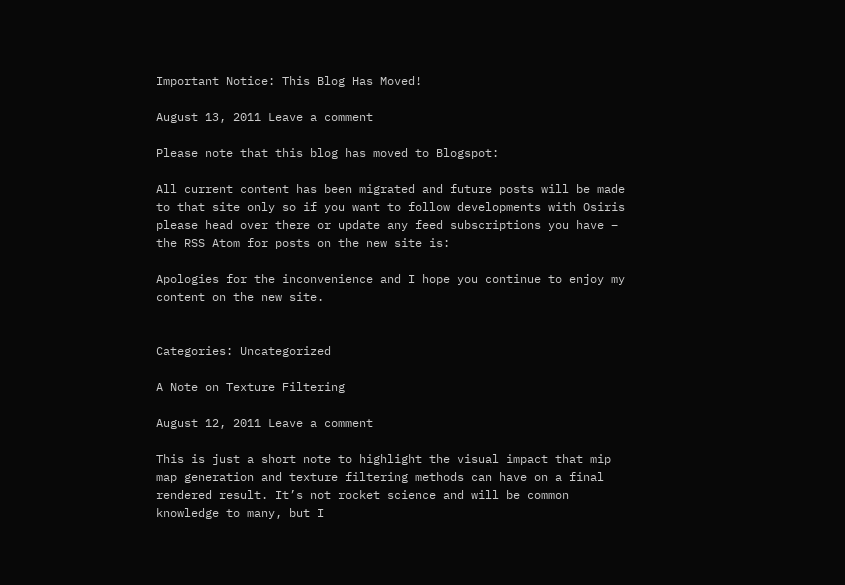Important Notice: This Blog Has Moved!

August 13, 2011 Leave a comment

Please note that this blog has moved to Blogspot:

All current content has been migrated and future posts will be made to that site only so if you want to follow developments with Osiris please head over there or update any feed subscriptions you have – the RSS Atom for posts on the new site is:

Apologies for the inconvenience and I hope you continue to enjoy my content on the new site.


Categories: Uncategorized

A Note on Texture Filtering

August 12, 2011 Leave a comment

This is just a short note to highlight the visual impact that mip map generation and texture filtering methods can have on a final rendered result. It’s not rocket science and will be common knowledge to many, but I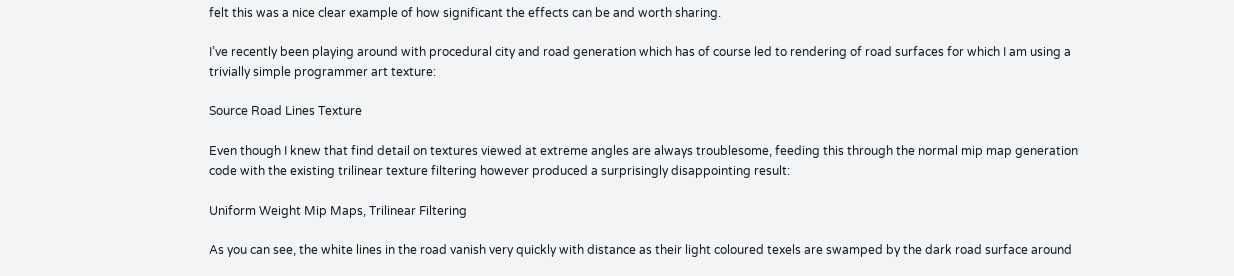felt this was a nice clear example of how significant the effects can be and worth sharing.

I’ve recently been playing around with procedural city and road generation which has of course led to rendering of road surfaces for which I am using a trivially simple programmer art texture:

Source Road Lines Texture

Even though I knew that find detail on textures viewed at extreme angles are always troublesome, feeding this through the normal mip map generation code with the existing trilinear texture filtering however produced a surprisingly disappointing result:

Uniform Weight Mip Maps, Trilinear Filtering

As you can see, the white lines in the road vanish very quickly with distance as their light coloured texels are swamped by the dark road surface around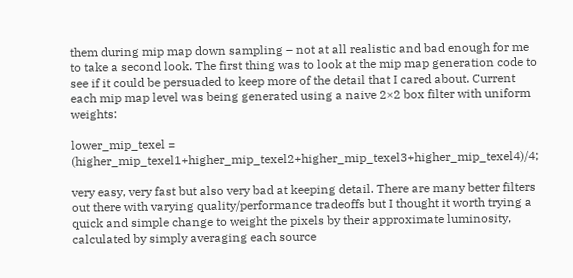them during mip map down sampling – not at all realistic and bad enough for me to take a second look. The first thing was to look at the mip map generation code to see if it could be persuaded to keep more of the detail that I cared about. Current each mip map level was being generated using a naive 2×2 box filter with uniform weights:

lower_mip_texel = (higher_mip_texel1+higher_mip_texel2+higher_mip_texel3+higher_mip_texel4)/4;

very easy, very fast but also very bad at keeping detail. There are many better filters out there with varying quality/performance tradeoffs but I thought it worth trying a quick and simple change to weight the pixels by their approximate luminosity, calculated by simply averaging each source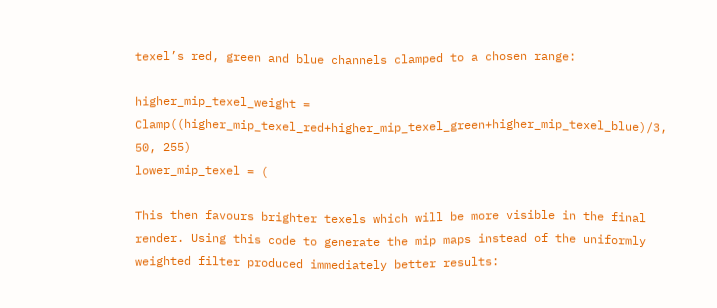texel’s red, green and blue channels clamped to a chosen range:

higher_mip_texel_weight = Clamp((higher_mip_texel_red+higher_mip_texel_green+higher_mip_texel_blue)/3, 50, 255)
lower_mip_texel = (

This then favours brighter texels which will be more visible in the final render. Using this code to generate the mip maps instead of the uniformly weighted filter produced immediately better results: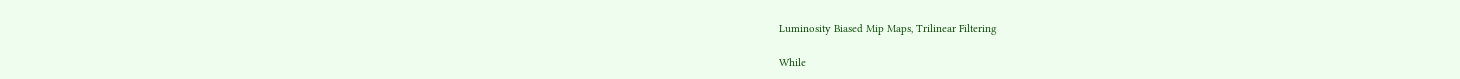Luminosity Biased Mip Maps, Trilinear Filtering

While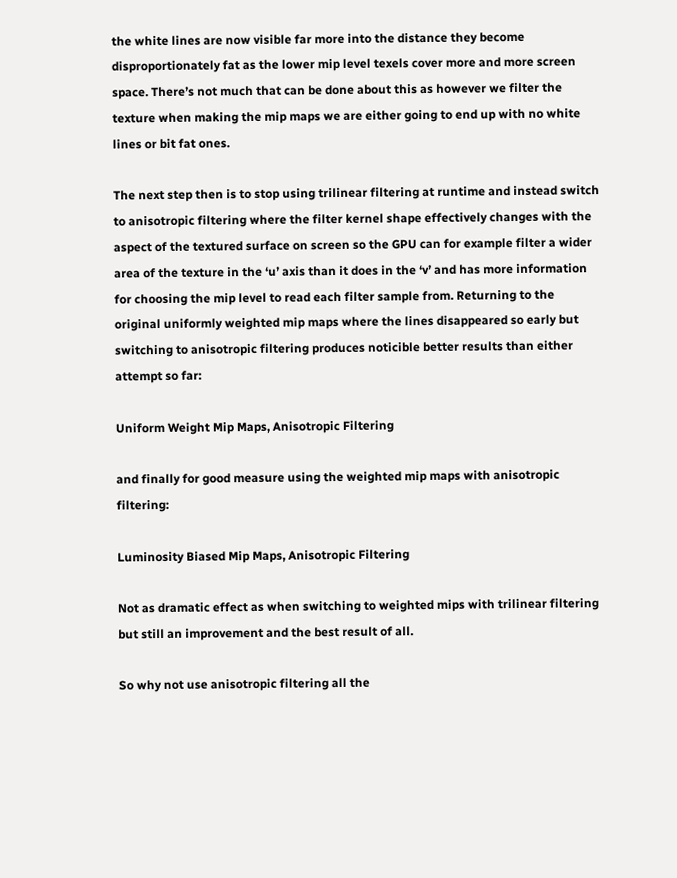the white lines are now visible far more into the distance they become disproportionately fat as the lower mip level texels cover more and more screen space. There’s not much that can be done about this as however we filter the texture when making the mip maps we are either going to end up with no white lines or bit fat ones.

The next step then is to stop using trilinear filtering at runtime and instead switch to anisotropic filtering where the filter kernel shape effectively changes with the aspect of the textured surface on screen so the GPU can for example filter a wider area of the texture in the ‘u’ axis than it does in the ‘v’ and has more information for choosing the mip level to read each filter sample from. Returning to the original uniformly weighted mip maps where the lines disappeared so early but switching to anisotropic filtering produces noticible better results than either attempt so far:

Uniform Weight Mip Maps, Anisotropic Filtering

and finally for good measure using the weighted mip maps with anisotropic filtering:

Luminosity Biased Mip Maps, Anisotropic Filtering

Not as dramatic effect as when switching to weighted mips with trilinear filtering but still an improvement and the best result of all.

So why not use anisotropic filtering all the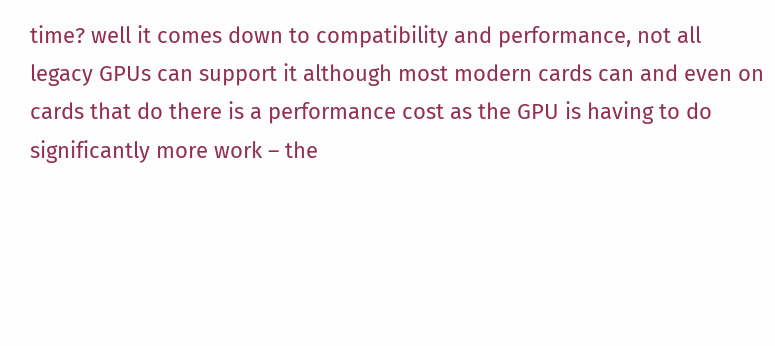time? well it comes down to compatibility and performance, not all legacy GPUs can support it although most modern cards can and even on cards that do there is a performance cost as the GPU is having to do significantly more work – the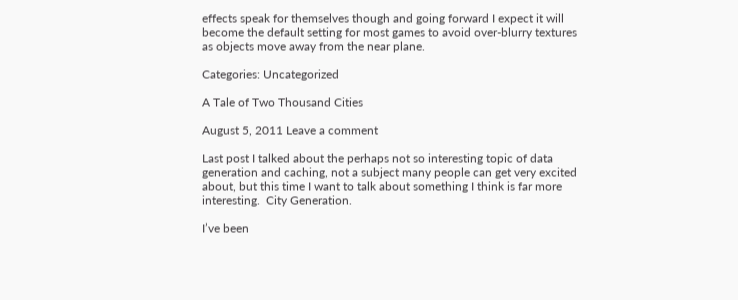effects speak for themselves though and going forward I expect it will become the default setting for most games to avoid over-blurry textures as objects move away from the near plane.

Categories: Uncategorized

A Tale of Two Thousand Cities

August 5, 2011 Leave a comment

Last post I talked about the perhaps not so interesting topic of data generation and caching, not a subject many people can get very excited about, but this time I want to talk about something I think is far more interesting.  City Generation.

I’ve been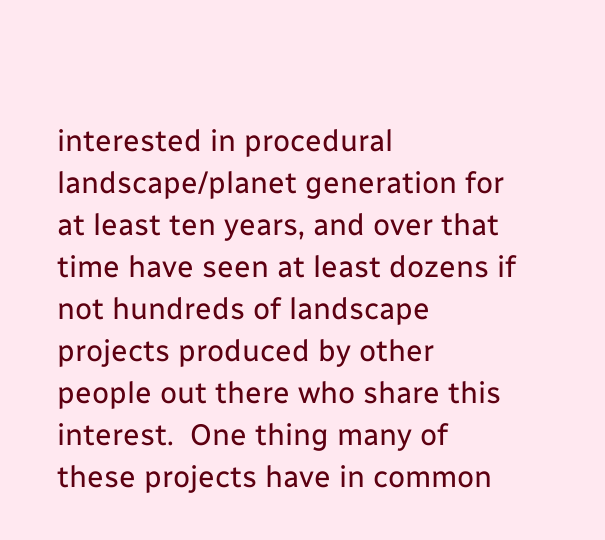interested in procedural landscape/planet generation for at least ten years, and over that time have seen at least dozens if not hundreds of landscape projects produced by other people out there who share this interest.  One thing many of these projects have in common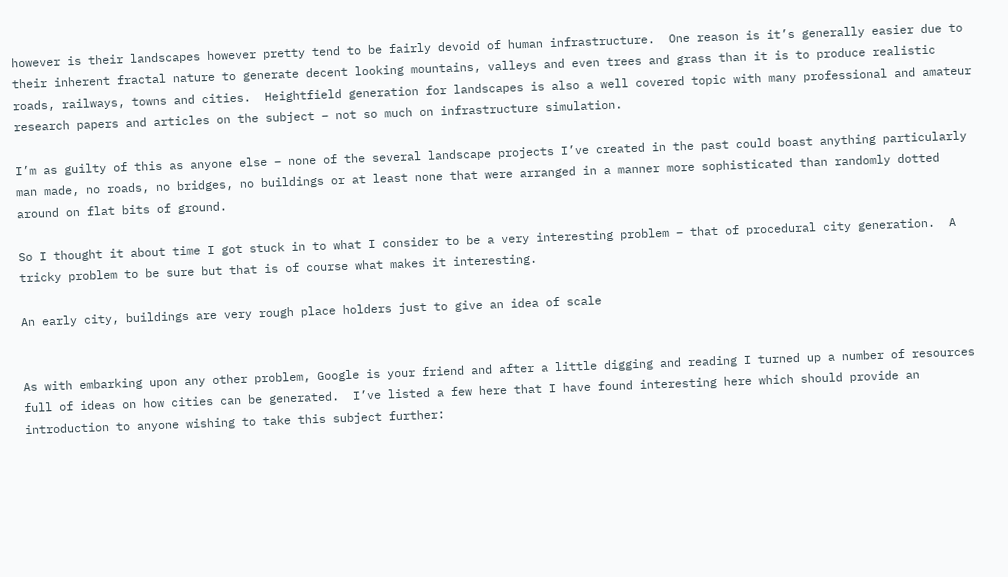however is their landscapes however pretty tend to be fairly devoid of human infrastructure.  One reason is it’s generally easier due to their inherent fractal nature to generate decent looking mountains, valleys and even trees and grass than it is to produce realistic roads, railways, towns and cities.  Heightfield generation for landscapes is also a well covered topic with many professional and amateur research papers and articles on the subject – not so much on infrastructure simulation.

I’m as guilty of this as anyone else – none of the several landscape projects I’ve created in the past could boast anything particularly man made, no roads, no bridges, no buildings or at least none that were arranged in a manner more sophisticated than randomly dotted around on flat bits of ground.

So I thought it about time I got stuck in to what I consider to be a very interesting problem – that of procedural city generation.  A tricky problem to be sure but that is of course what makes it interesting.

An early city, buildings are very rough place holders just to give an idea of scale


As with embarking upon any other problem, Google is your friend and after a little digging and reading I turned up a number of resources full of ideas on how cities can be generated.  I’ve listed a few here that I have found interesting here which should provide an introduction to anyone wishing to take this subject further: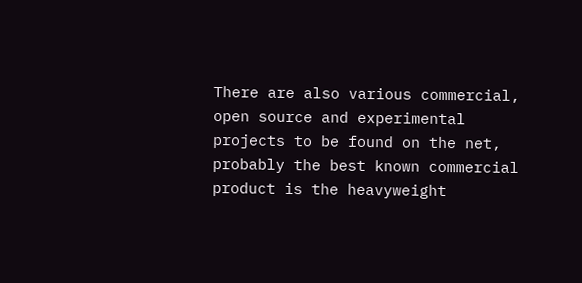There are also various commercial, open source and experimental projects to be found on the net, probably the best known commercial product is the heavyweight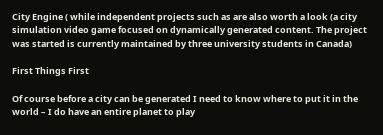City Engine ( while independent projects such as are also worth a look (a city simulation video game focused on dynamically generated content. The project was started is currently maintained by three university students in Canada)

First Things First

Of course before a city can be generated I need to know where to put it in the world – I do have an entire planet to play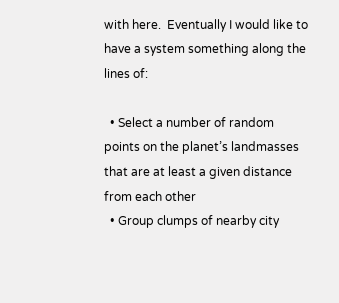with here.  Eventually I would like to have a system something along the lines of:

  • Select a number of random points on the planet’s landmasses that are at least a given distance from each other
  • Group clumps of nearby city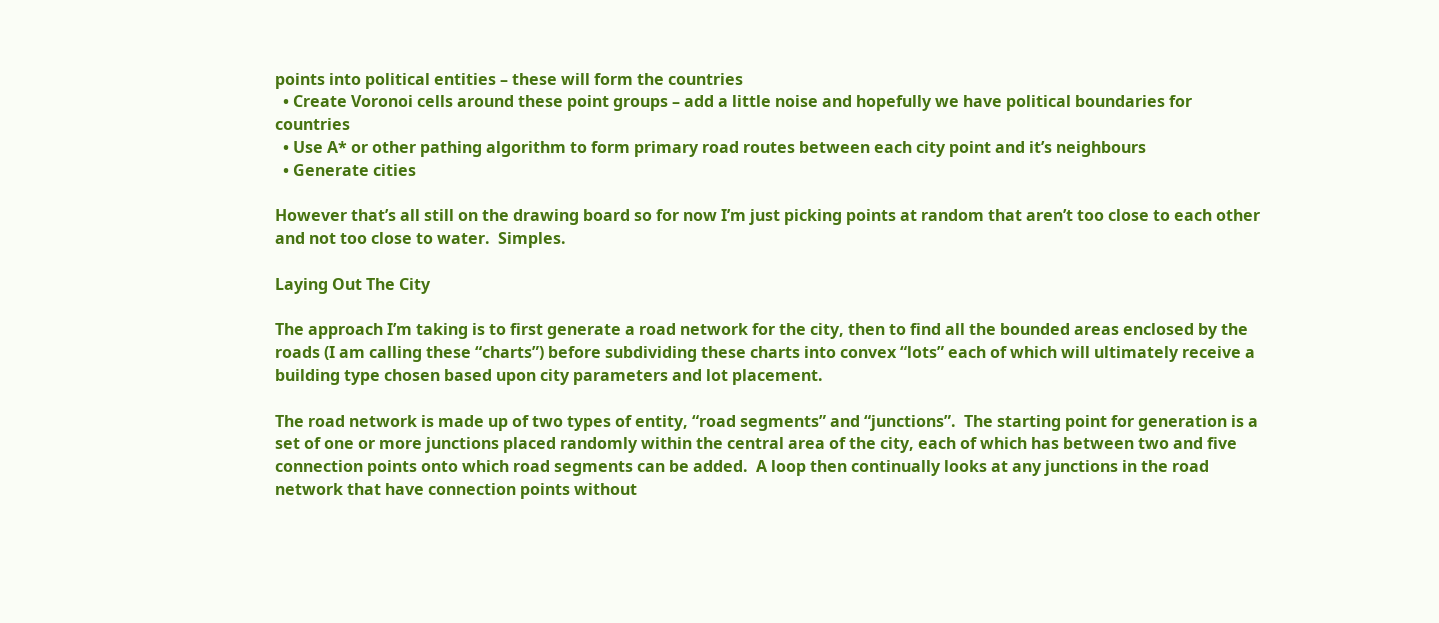points into political entities – these will form the countries
  • Create Voronoi cells around these point groups – add a little noise and hopefully we have political boundaries for countries
  • Use A* or other pathing algorithm to form primary road routes between each city point and it’s neighbours
  • Generate cities

However that’s all still on the drawing board so for now I’m just picking points at random that aren’t too close to each other and not too close to water.  Simples.

Laying Out The City

The approach I’m taking is to first generate a road network for the city, then to find all the bounded areas enclosed by the roads (I am calling these “charts”) before subdividing these charts into convex “lots” each of which will ultimately receive a building type chosen based upon city parameters and lot placement.

The road network is made up of two types of entity, “road segments” and “junctions”.  The starting point for generation is a set of one or more junctions placed randomly within the central area of the city, each of which has between two and five connection points onto which road segments can be added.  A loop then continually looks at any junctions in the road network that have connection points without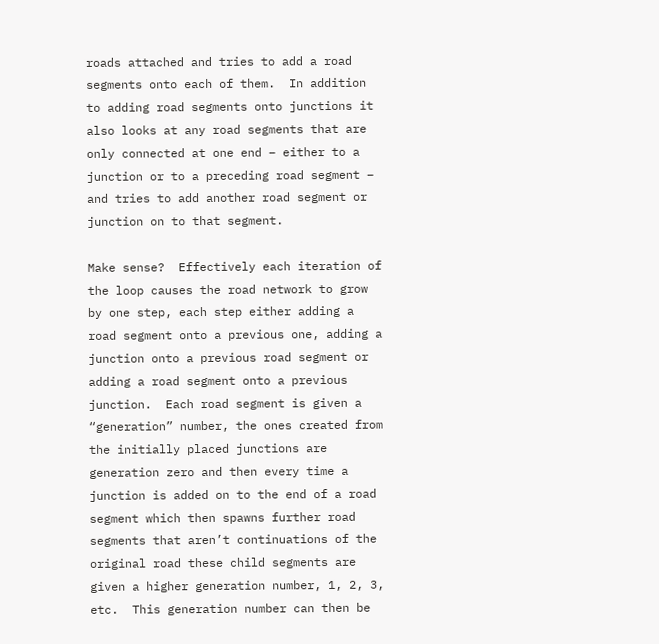roads attached and tries to add a road segments onto each of them.  In addition to adding road segments onto junctions it also looks at any road segments that are only connected at one end – either to a junction or to a preceding road segment – and tries to add another road segment or junction on to that segment.

Make sense?  Effectively each iteration of the loop causes the road network to grow by one step, each step either adding a road segment onto a previous one, adding a junction onto a previous road segment or adding a road segment onto a previous junction.  Each road segment is given a “generation” number, the ones created from the initially placed junctions are generation zero and then every time a junction is added on to the end of a road segment which then spawns further road segments that aren’t continuations of the original road these child segments are given a higher generation number, 1, 2, 3, etc.  This generation number can then be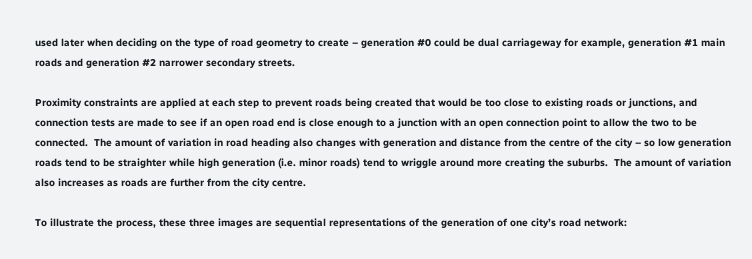used later when deciding on the type of road geometry to create – generation #0 could be dual carriageway for example, generation #1 main roads and generation #2 narrower secondary streets.

Proximity constraints are applied at each step to prevent roads being created that would be too close to existing roads or junctions, and connection tests are made to see if an open road end is close enough to a junction with an open connection point to allow the two to be connected.  The amount of variation in road heading also changes with generation and distance from the centre of the city – so low generation roads tend to be straighter while high generation (i.e. minor roads) tend to wriggle around more creating the suburbs.  The amount of variation also increases as roads are further from the city centre.

To illustrate the process, these three images are sequential representations of the generation of one city’s road network: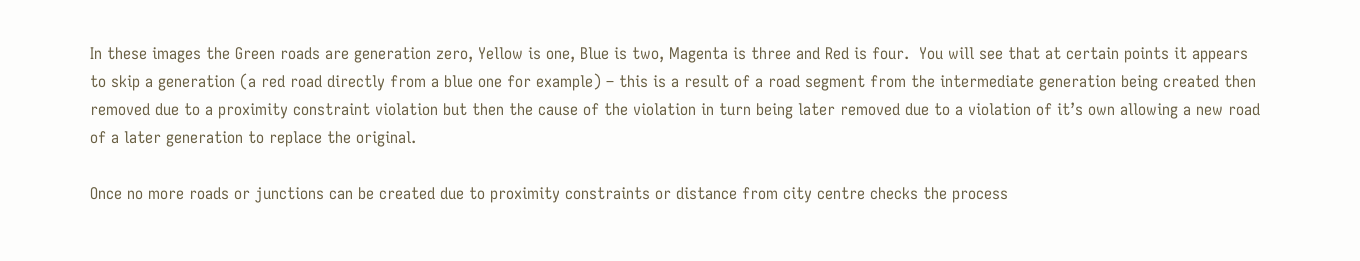In these images the Green roads are generation zero, Yellow is one, Blue is two, Magenta is three and Red is four.  You will see that at certain points it appears to skip a generation (a red road directly from a blue one for example) – this is a result of a road segment from the intermediate generation being created then removed due to a proximity constraint violation but then the cause of the violation in turn being later removed due to a violation of it’s own allowing a new road of a later generation to replace the original.

Once no more roads or junctions can be created due to proximity constraints or distance from city centre checks the process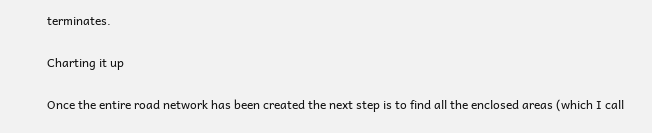terminates.

Charting it up

Once the entire road network has been created the next step is to find all the enclosed areas (which I call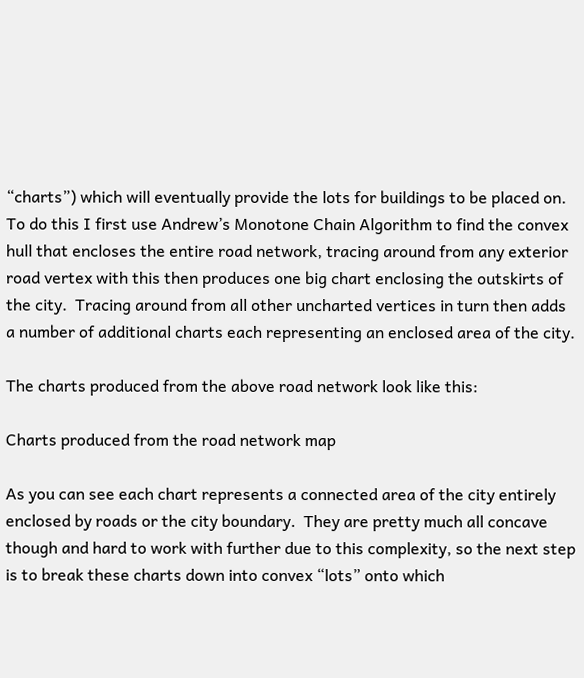“charts”) which will eventually provide the lots for buildings to be placed on.  To do this I first use Andrew’s Monotone Chain Algorithm to find the convex hull that encloses the entire road network, tracing around from any exterior road vertex with this then produces one big chart enclosing the outskirts of the city.  Tracing around from all other uncharted vertices in turn then adds a number of additional charts each representing an enclosed area of the city.

The charts produced from the above road network look like this:

Charts produced from the road network map

As you can see each chart represents a connected area of the city entirely enclosed by roads or the city boundary.  They are pretty much all concave though and hard to work with further due to this complexity, so the next step is to break these charts down into convex “lots” onto which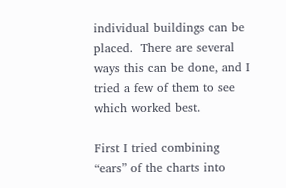individual buildings can be placed.  There are several ways this can be done, and I tried a few of them to see which worked best.

First I tried combining “ears” of the charts into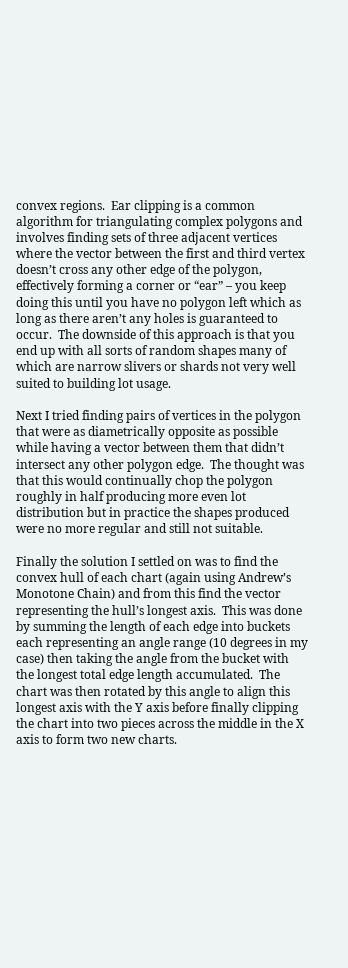convex regions.  Ear clipping is a common algorithm for triangulating complex polygons and involves finding sets of three adjacent vertices where the vector between the first and third vertex doesn’t cross any other edge of the polygon, effectively forming a corner or “ear” – you keep doing this until you have no polygon left which as long as there aren’t any holes is guaranteed to occur.  The downside of this approach is that you end up with all sorts of random shapes many of which are narrow slivers or shards not very well suited to building lot usage.

Next I tried finding pairs of vertices in the polygon that were as diametrically opposite as possible while having a vector between them that didn’t intersect any other polygon edge.  The thought was that this would continually chop the polygon roughly in half producing more even lot distribution but in practice the shapes produced were no more regular and still not suitable.

Finally the solution I settled on was to find the convex hull of each chart (again using Andrew’s Monotone Chain) and from this find the vector representing the hull’s longest axis.  This was done by summing the length of each edge into buckets each representing an angle range (10 degrees in my case) then taking the angle from the bucket with the longest total edge length accumulated.  The chart was then rotated by this angle to align this longest axis with the Y axis before finally clipping the chart into two pieces across the middle in the X axis to form two new charts.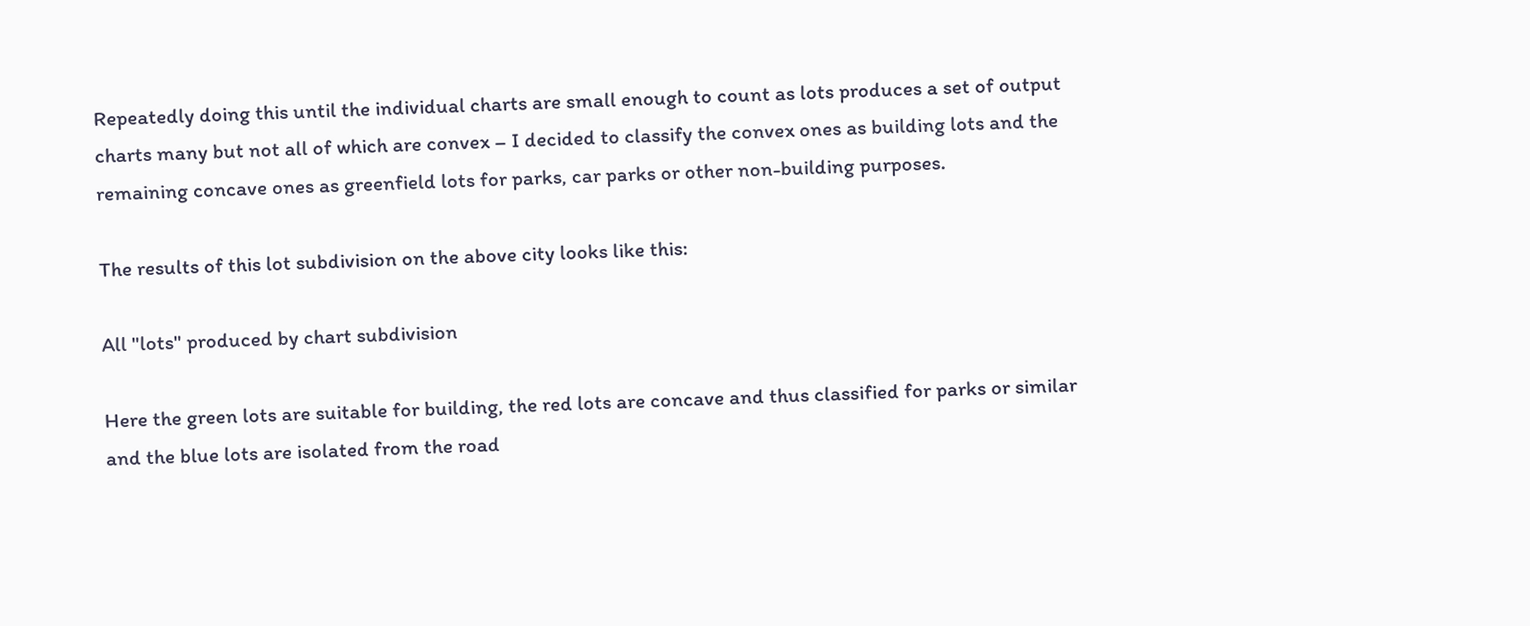Repeatedly doing this until the individual charts are small enough to count as lots produces a set of output charts many but not all of which are convex – I decided to classify the convex ones as building lots and the remaining concave ones as greenfield lots for parks, car parks or other non-building purposes.

The results of this lot subdivision on the above city looks like this:

All "lots" produced by chart subdivision

Here the green lots are suitable for building, the red lots are concave and thus classified for parks or similar and the blue lots are isolated from the road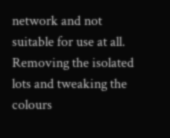network and not suitable for use at all.  Removing the isolated lots and tweaking the colours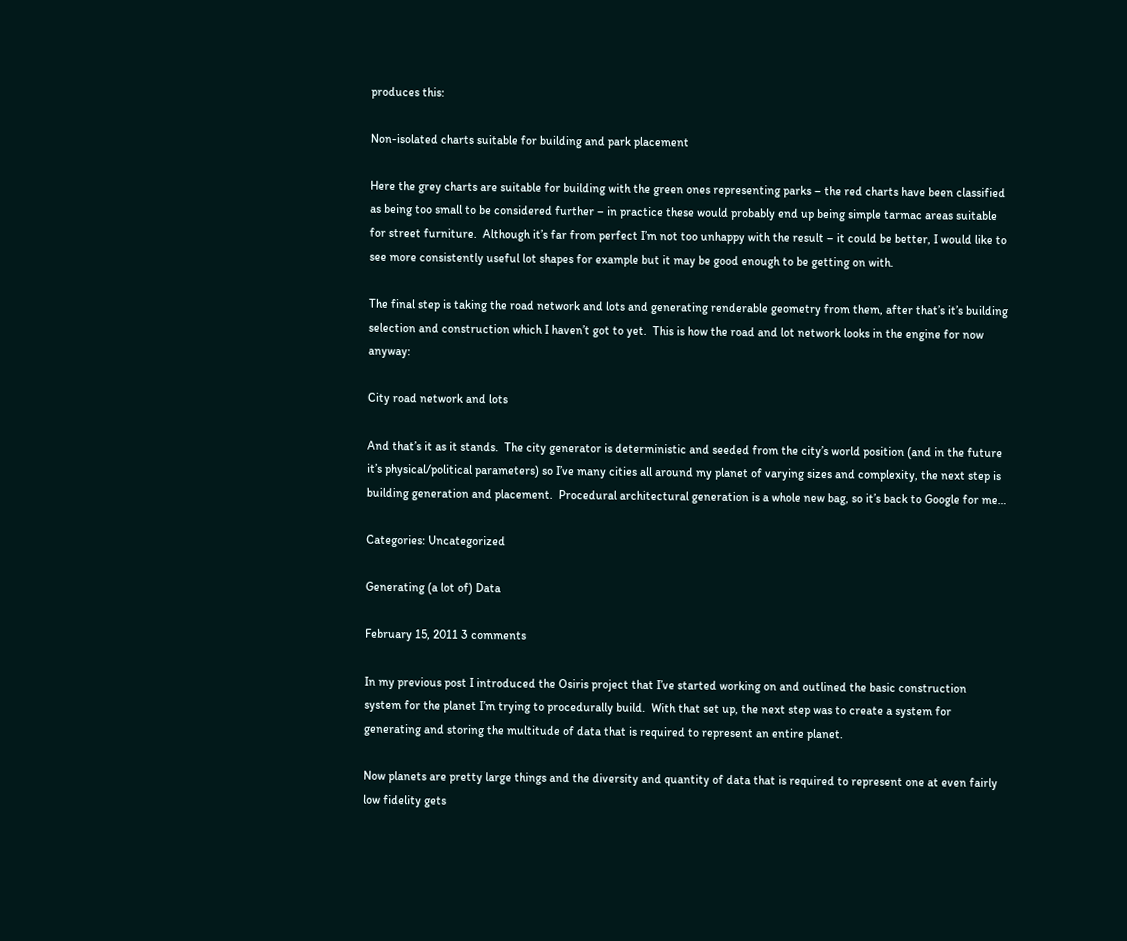produces this:

Non-isolated charts suitable for building and park placement

Here the grey charts are suitable for building with the green ones representing parks – the red charts have been classified as being too small to be considered further – in practice these would probably end up being simple tarmac areas suitable for street furniture.  Although it’s far from perfect I’m not too unhappy with the result – it could be better, I would like to see more consistently useful lot shapes for example but it may be good enough to be getting on with.

The final step is taking the road network and lots and generating renderable geometry from them, after that’s it’s building selection and construction which I haven’t got to yet.  This is how the road and lot network looks in the engine for now anyway:

City road network and lots

And that’s it as it stands.  The city generator is deterministic and seeded from the city’s world position (and in the future it’s physical/political parameters) so I’ve many cities all around my planet of varying sizes and complexity, the next step is building generation and placement.  Procedural architectural generation is a whole new bag, so it’s back to Google for me…

Categories: Uncategorized

Generating (a lot of) Data

February 15, 2011 3 comments

In my previous post I introduced the Osiris project that I’ve started working on and outlined the basic construction system for the planet I’m trying to procedurally build.  With that set up, the next step was to create a system for generating and storing the multitude of data that is required to represent an entire planet.

Now planets are pretty large things and the diversity and quantity of data that is required to represent one at even fairly low fidelity gets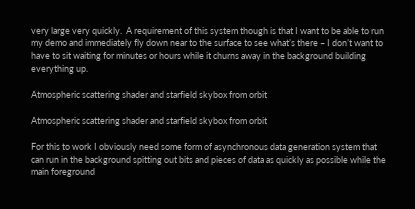very large very quickly.  A requirement of this system though is that I want to be able to run my demo and immediately fly down near to the surface to see what’s there – I don’t want to have to sit waiting for minutes or hours while it churns away in the background building everything up.

Atmospheric scattering shader and starfield skybox from orbit

Atmospheric scattering shader and starfield skybox from orbit

For this to work I obviously need some form of asynchronous data generation system that can run in the background spitting out bits and pieces of data as quickly as possible while the main foreground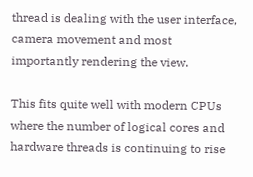thread is dealing with the user interface, camera movement and most importantly rendering the view.

This fits quite well with modern CPUs where the number of logical cores and hardware threads is continuing to rise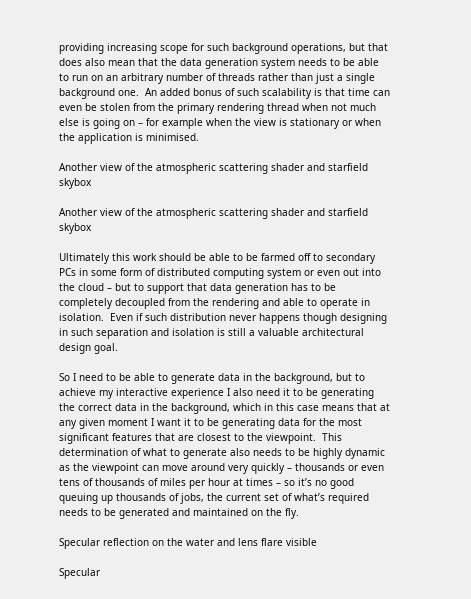providing increasing scope for such background operations, but that does also mean that the data generation system needs to be able to run on an arbitrary number of threads rather than just a single background one.  An added bonus of such scalability is that time can even be stolen from the primary rendering thread when not much else is going on – for example when the view is stationary or when the application is minimised.

Another view of the atmospheric scattering shader and starfield skybox

Another view of the atmospheric scattering shader and starfield skybox

Ultimately this work should be able to be farmed off to secondary PCs in some form of distributed computing system or even out into the cloud – but to support that data generation has to be completely decoupled from the rendering and able to operate in isolation.  Even if such distribution never happens though designing in such separation and isolation is still a valuable architectural design goal.

So I need to be able to generate data in the background, but to achieve my interactive experience I also need it to be generating the correct data in the background, which in this case means that at any given moment I want it to be generating data for the most significant features that are closest to the viewpoint.  This determination of what to generate also needs to be highly dynamic as the viewpoint can move around very quickly – thousands or even tens of thousands of miles per hour at times – so it’s no good queuing up thousands of jobs, the current set of what’s required needs to be generated and maintained on the fly.

Specular reflection on the water and lens flare visible

Specular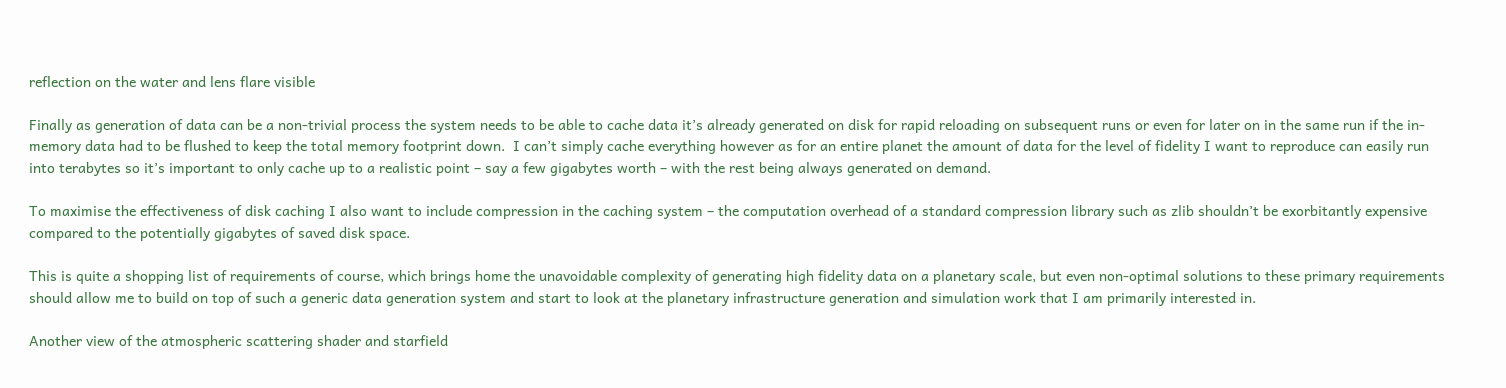reflection on the water and lens flare visible

Finally as generation of data can be a non-trivial process the system needs to be able to cache data it’s already generated on disk for rapid reloading on subsequent runs or even for later on in the same run if the in-memory data had to be flushed to keep the total memory footprint down.  I can’t simply cache everything however as for an entire planet the amount of data for the level of fidelity I want to reproduce can easily run into terabytes so it’s important to only cache up to a realistic point – say a few gigabytes worth – with the rest being always generated on demand.

To maximise the effectiveness of disk caching I also want to include compression in the caching system – the computation overhead of a standard compression library such as zlib shouldn’t be exorbitantly expensive compared to the potentially gigabytes of saved disk space.

This is quite a shopping list of requirements of course, which brings home the unavoidable complexity of generating high fidelity data on a planetary scale, but even non-optimal solutions to these primary requirements should allow me to build on top of such a generic data generation system and start to look at the planetary infrastructure generation and simulation work that I am primarily interested in.

Another view of the atmospheric scattering shader and starfield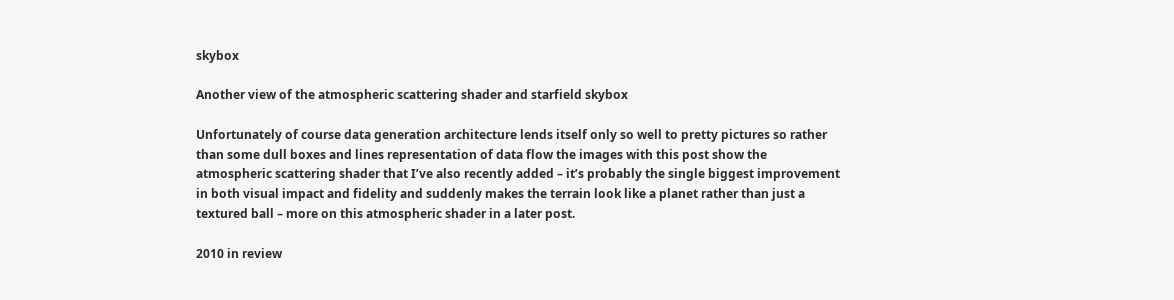skybox

Another view of the atmospheric scattering shader and starfield skybox

Unfortunately of course data generation architecture lends itself only so well to pretty pictures so rather than some dull boxes and lines representation of data flow the images with this post show the atmospheric scattering shader that I’ve also recently added – it’s probably the single biggest improvement in both visual impact and fidelity and suddenly makes the terrain look like a planet rather than just a textured ball – more on this atmospheric shader in a later post.

2010 in review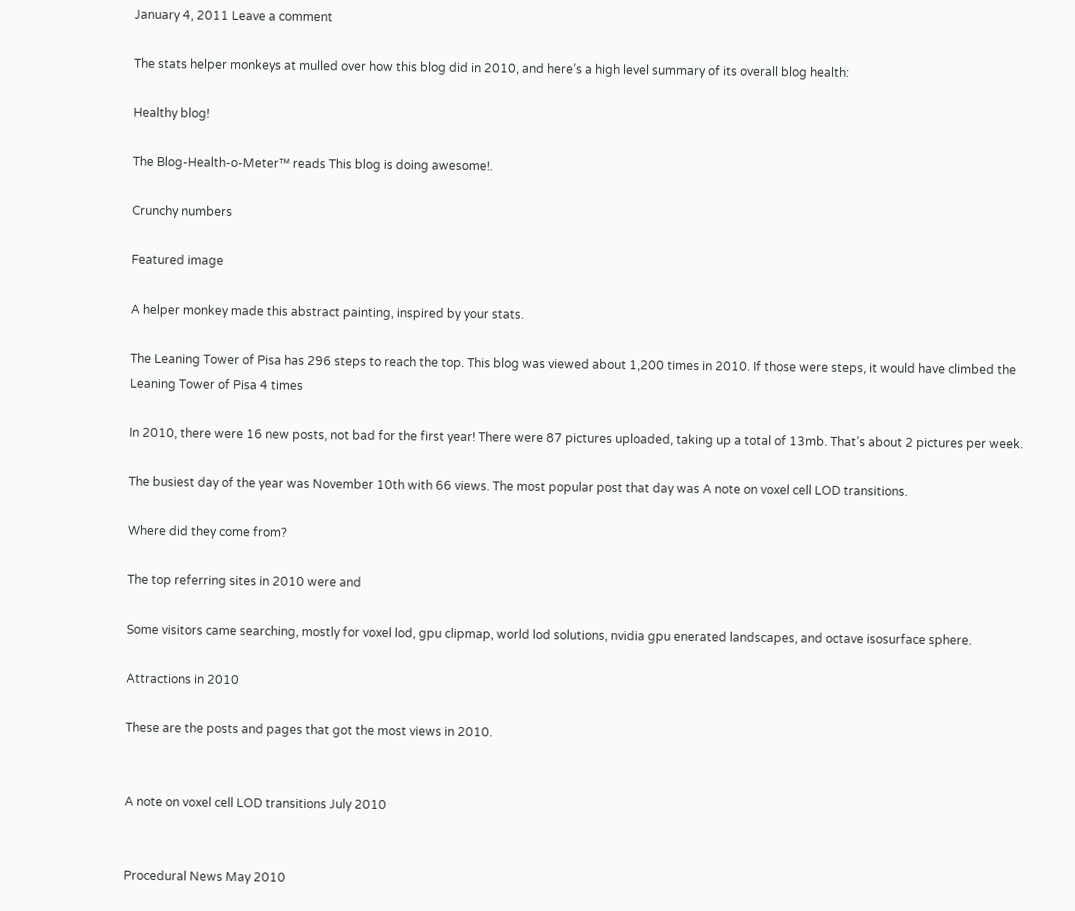January 4, 2011 Leave a comment

The stats helper monkeys at mulled over how this blog did in 2010, and here’s a high level summary of its overall blog health:

Healthy blog!

The Blog-Health-o-Meter™ reads This blog is doing awesome!.

Crunchy numbers

Featured image

A helper monkey made this abstract painting, inspired by your stats.

The Leaning Tower of Pisa has 296 steps to reach the top. This blog was viewed about 1,200 times in 2010. If those were steps, it would have climbed the Leaning Tower of Pisa 4 times

In 2010, there were 16 new posts, not bad for the first year! There were 87 pictures uploaded, taking up a total of 13mb. That’s about 2 pictures per week.

The busiest day of the year was November 10th with 66 views. The most popular post that day was A note on voxel cell LOD transitions.

Where did they come from?

The top referring sites in 2010 were and

Some visitors came searching, mostly for voxel lod, gpu clipmap, world lod solutions, nvidia gpu enerated landscapes, and octave isosurface sphere.

Attractions in 2010

These are the posts and pages that got the most views in 2010.


A note on voxel cell LOD transitions July 2010


Procedural News May 2010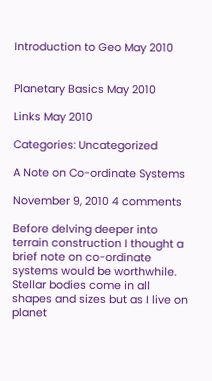Introduction to Geo May 2010


Planetary Basics May 2010

Links May 2010

Categories: Uncategorized

A Note on Co-ordinate Systems

November 9, 2010 4 comments

Before delving deeper into terrain construction I thought a brief note on co-ordinate systems would be worthwhile. Stellar bodies come in all shapes and sizes but as I live on planet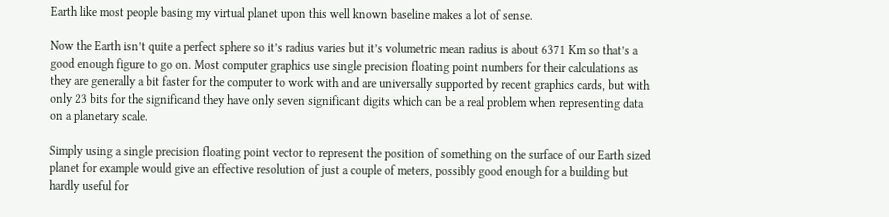Earth like most people basing my virtual planet upon this well known baseline makes a lot of sense.

Now the Earth isn’t quite a perfect sphere so it’s radius varies but it’s volumetric mean radius is about 6371 Km so that’s a good enough figure to go on. Most computer graphics use single precision floating point numbers for their calculations as they are generally a bit faster for the computer to work with and are universally supported by recent graphics cards, but with only 23 bits for the significand they have only seven significant digits which can be a real problem when representing data on a planetary scale.

Simply using a single precision floating point vector to represent the position of something on the surface of our Earth sized planet for example would give an effective resolution of just a couple of meters, possibly good enough for a building but hardly useful for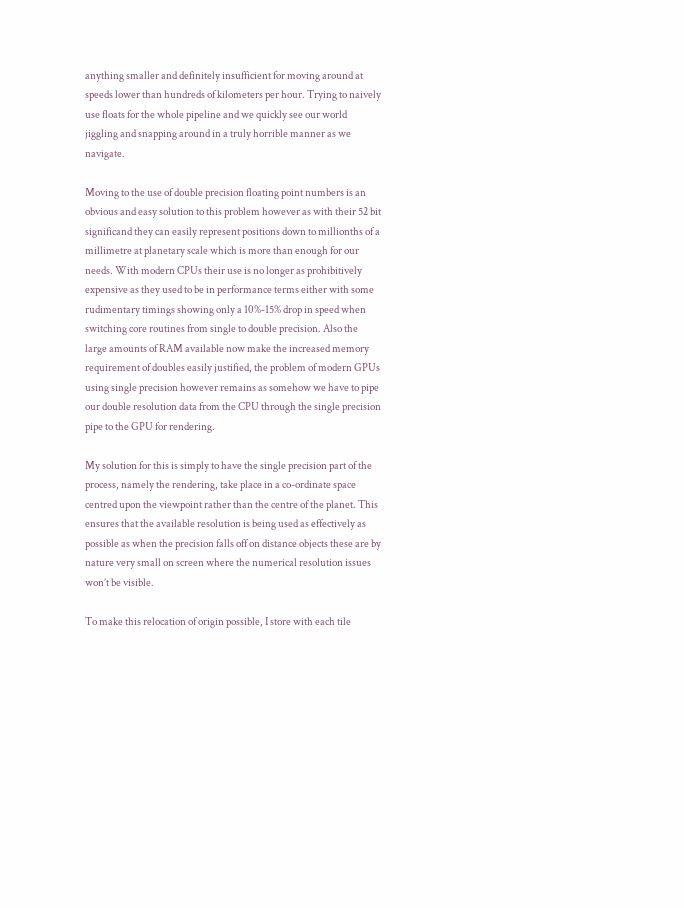anything smaller and definitely insufficient for moving around at speeds lower than hundreds of kilometers per hour. Trying to naively use floats for the whole pipeline and we quickly see our world jiggling and snapping around in a truly horrible manner as we navigate.

Moving to the use of double precision floating point numbers is an obvious and easy solution to this problem however as with their 52 bit significand they can easily represent positions down to millionths of a millimetre at planetary scale which is more than enough for our needs. With modern CPUs their use is no longer as prohibitively expensive as they used to be in performance terms either with some rudimentary timings showing only a 10%-15% drop in speed when switching core routines from single to double precision. Also the large amounts of RAM available now make the increased memory requirement of doubles easily justified, the problem of modern GPUs using single precision however remains as somehow we have to pipe our double resolution data from the CPU through the single precision pipe to the GPU for rendering.

My solution for this is simply to have the single precision part of the process, namely the rendering, take place in a co-ordinate space centred upon the viewpoint rather than the centre of the planet. This ensures that the available resolution is being used as effectively as possible as when the precision falls off on distance objects these are by nature very small on screen where the numerical resolution issues won’t be visible.

To make this relocation of origin possible, I store with each tile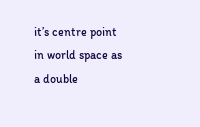it’s centre point in world space as a double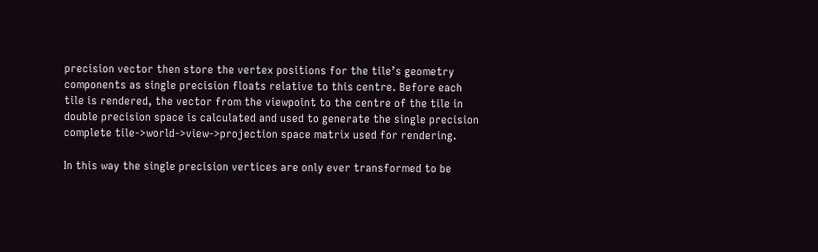precision vector then store the vertex positions for the tile’s geometry components as single precision floats relative to this centre. Before each tile is rendered, the vector from the viewpoint to the centre of the tile in double precision space is calculated and used to generate the single precision complete tile->world->view->projection space matrix used for rendering.

In this way the single precision vertices are only ever transformed to be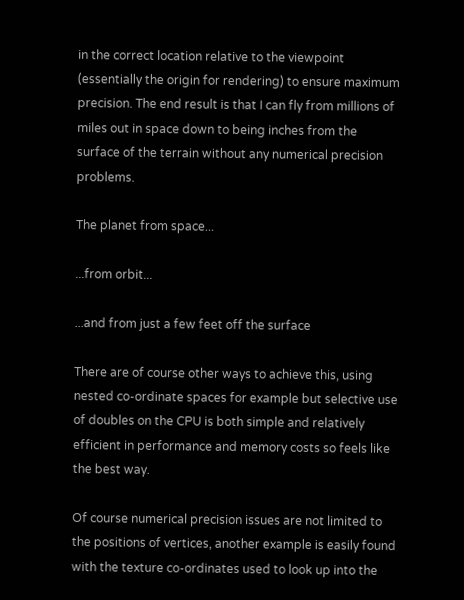in the correct location relative to the viewpoint (essentially the origin for rendering) to ensure maximum precision. The end result is that I can fly from millions of miles out in space down to being inches from the surface of the terrain without any numerical precision problems.

The planet from space...

...from orbit...

...and from just a few feet off the surface

There are of course other ways to achieve this, using nested co-ordinate spaces for example but selective use of doubles on the CPU is both simple and relatively efficient in performance and memory costs so feels like the best way.

Of course numerical precision issues are not limited to the positions of vertices, another example is easily found with the texture co-ordinates used to look up into the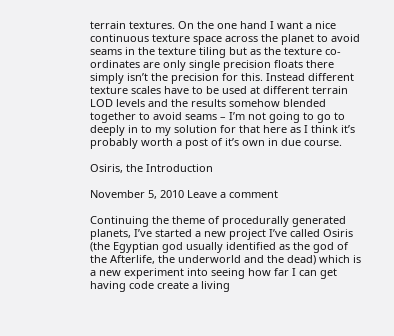terrain textures. On the one hand I want a nice continuous texture space across the planet to avoid seams in the texture tiling but as the texture co-ordinates are only single precision floats there simply isn’t the precision for this. Instead different texture scales have to be used at different terrain LOD levels and the results somehow blended together to avoid seams – I’m not going to go to deeply in to my solution for that here as I think it’s probably worth a post of it’s own in due course.

Osiris, the Introduction

November 5, 2010 Leave a comment

Continuing the theme of procedurally generated planets, I’ve started a new project I’ve called Osiris (the Egyptian god usually identified as the god of the Afterlife, the underworld and the dead) which is a new experiment into seeing how far I can get having code create a living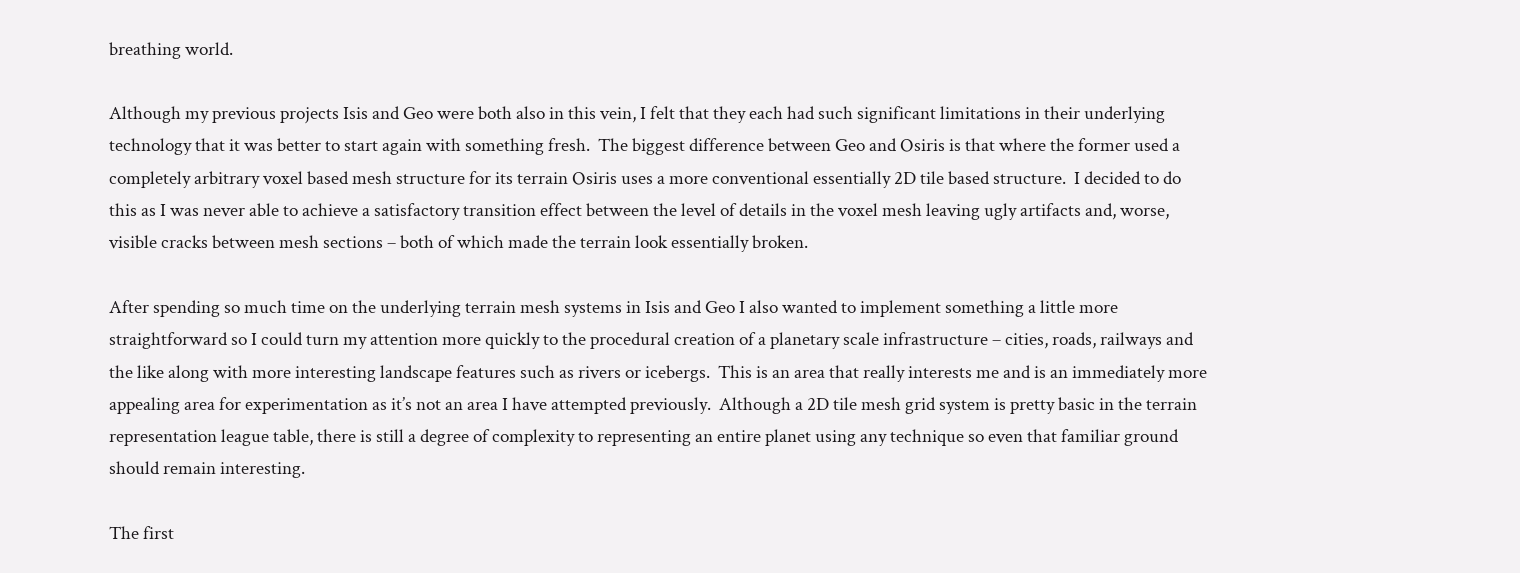breathing world.

Although my previous projects Isis and Geo were both also in this vein, I felt that they each had such significant limitations in their underlying technology that it was better to start again with something fresh.  The biggest difference between Geo and Osiris is that where the former used a completely arbitrary voxel based mesh structure for its terrain Osiris uses a more conventional essentially 2D tile based structure.  I decided to do this as I was never able to achieve a satisfactory transition effect between the level of details in the voxel mesh leaving ugly artifacts and, worse, visible cracks between mesh sections – both of which made the terrain look essentially broken.

After spending so much time on the underlying terrain mesh systems in Isis and Geo I also wanted to implement something a little more straightforward so I could turn my attention more quickly to the procedural creation of a planetary scale infrastructure – cities, roads, railways and the like along with more interesting landscape features such as rivers or icebergs.  This is an area that really interests me and is an immediately more appealing area for experimentation as it’s not an area I have attempted previously.  Although a 2D tile mesh grid system is pretty basic in the terrain representation league table, there is still a degree of complexity to representing an entire planet using any technique so even that familiar ground should remain interesting.

The first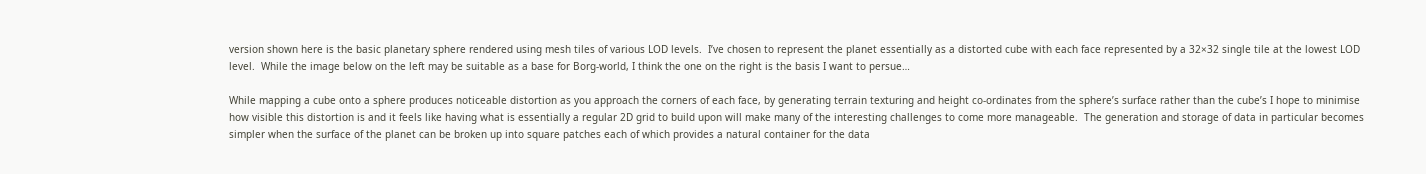version shown here is the basic planetary sphere rendered using mesh tiles of various LOD levels.  I’ve chosen to represent the planet essentially as a distorted cube with each face represented by a 32×32 single tile at the lowest LOD level.  While the image below on the left may be suitable as a base for Borg-world, I think the one on the right is the basis I want to persue…

While mapping a cube onto a sphere produces noticeable distortion as you approach the corners of each face, by generating terrain texturing and height co-ordinates from the sphere’s surface rather than the cube’s I hope to minimise how visible this distortion is and it feels like having what is essentially a regular 2D grid to build upon will make many of the interesting challenges to come more manageable.  The generation and storage of data in particular becomes simpler when the surface of the planet can be broken up into square patches each of which provides a natural container for the data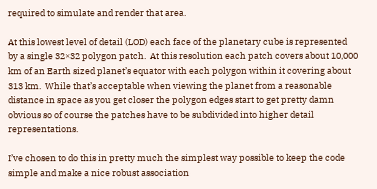required to simulate and render that area.

At this lowest level of detail (LOD) each face of the planetary cube is represented by a single 32×32 polygon patch.  At this resolution each patch covers about 10,000 km of an Earth sized planet’s equator with each polygon within it covering about 313 km.  While that’s acceptable when viewing the planet from a reasonable distance in space as you get closer the polygon edges start to get pretty damn obvious so of course the patches have to be subdivided into higher detail representations.

I’ve chosen to do this in pretty much the simplest way possible to keep the code simple and make a nice robust association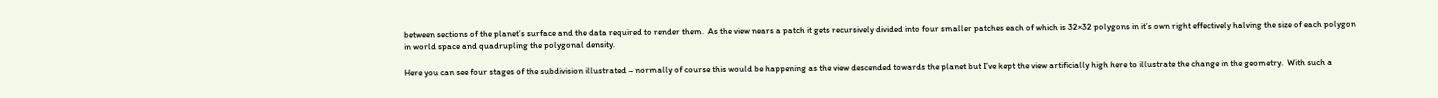between sections of the planet’s surface and the data required to render them.  As the view nears a patch it gets recursively divided into four smaller patches each of which is 32×32 polygons in it’s own right effectively halving the size of each polygon in world space and quadrupling the polygonal density.

Here you can see four stages of the subdivision illustrated – normally of course this would be happening as the view descended towards the planet but I’ve kept the view artificially high here to illustrate the change in the geometry.  With such a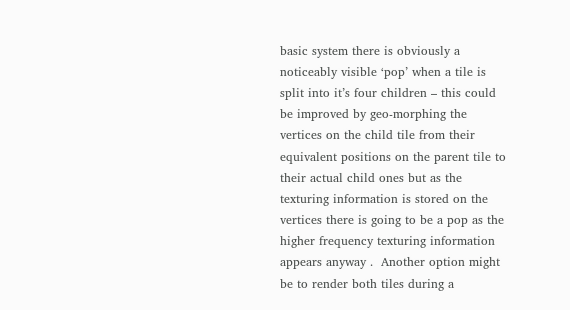basic system there is obviously a noticeably visible ‘pop’ when a tile is split into it’s four children – this could be improved by geo-morphing the vertices on the child tile from their equivalent positions on the parent tile to their actual child ones but as the texturing information is stored on the vertices there is going to be a pop as the higher frequency texturing information appears anyway .  Another option might be to render both tiles during a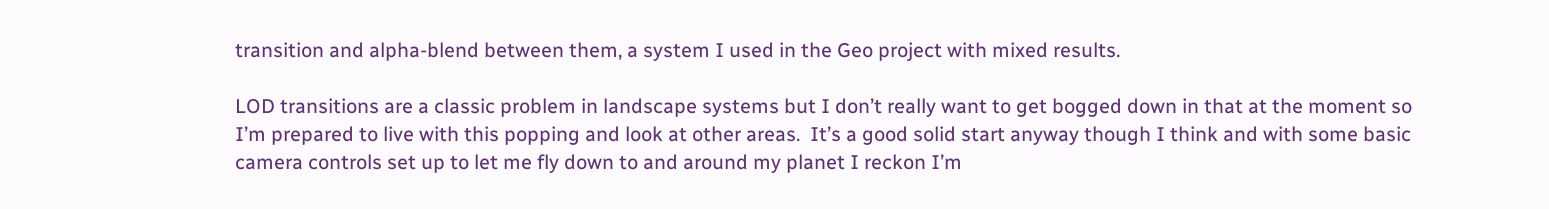transition and alpha-blend between them, a system I used in the Geo project with mixed results.

LOD transitions are a classic problem in landscape systems but I don’t really want to get bogged down in that at the moment so I’m prepared to live with this popping and look at other areas.  It’s a good solid start anyway though I think and with some basic camera controls set up to let me fly down to and around my planet I reckon I’m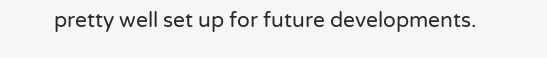pretty well set up for future developments.